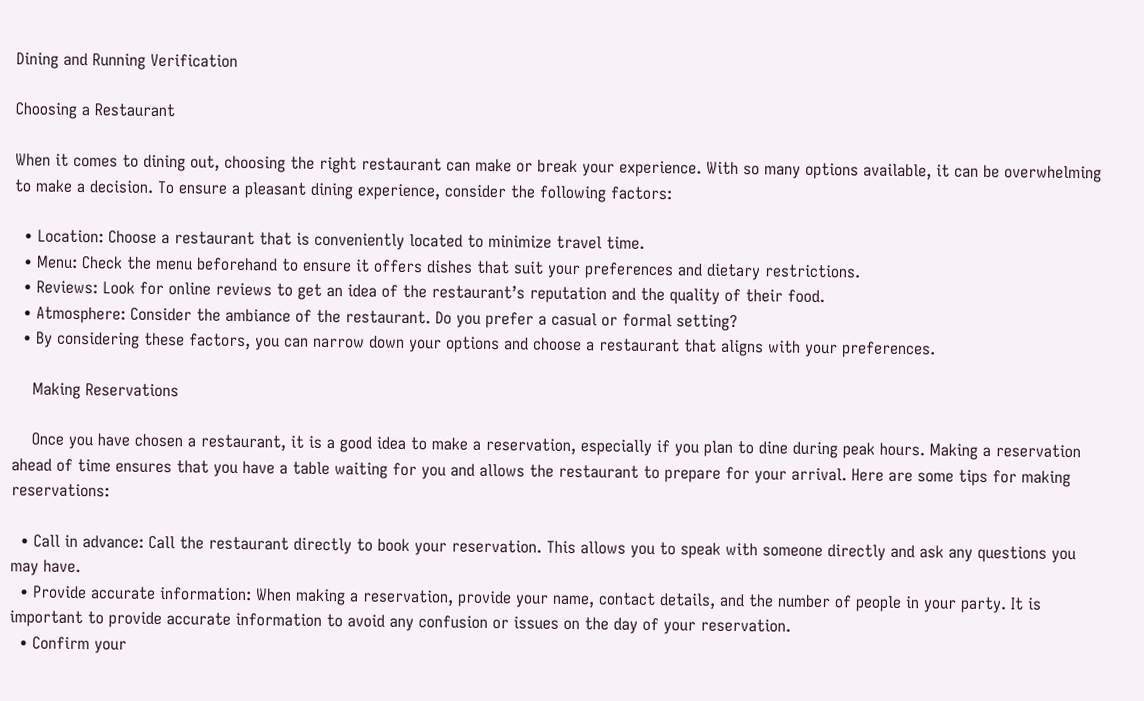Dining and Running Verification

Choosing a Restaurant

When it comes to dining out, choosing the right restaurant can make or break your experience. With so many options available, it can be overwhelming to make a decision. To ensure a pleasant dining experience, consider the following factors:

  • Location: Choose a restaurant that is conveniently located to minimize travel time.
  • Menu: Check the menu beforehand to ensure it offers dishes that suit your preferences and dietary restrictions.
  • Reviews: Look for online reviews to get an idea of the restaurant’s reputation and the quality of their food.
  • Atmosphere: Consider the ambiance of the restaurant. Do you prefer a casual or formal setting?
  • By considering these factors, you can narrow down your options and choose a restaurant that aligns with your preferences.

    Making Reservations

    Once you have chosen a restaurant, it is a good idea to make a reservation, especially if you plan to dine during peak hours. Making a reservation ahead of time ensures that you have a table waiting for you and allows the restaurant to prepare for your arrival. Here are some tips for making reservations:

  • Call in advance: Call the restaurant directly to book your reservation. This allows you to speak with someone directly and ask any questions you may have.
  • Provide accurate information: When making a reservation, provide your name, contact details, and the number of people in your party. It is important to provide accurate information to avoid any confusion or issues on the day of your reservation.
  • Confirm your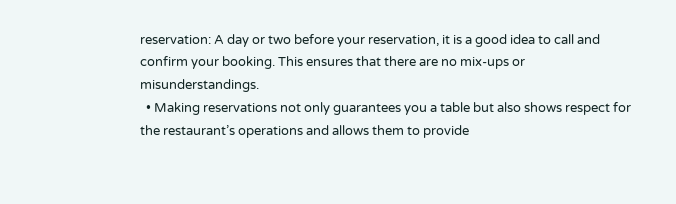reservation: A day or two before your reservation, it is a good idea to call and confirm your booking. This ensures that there are no mix-ups or misunderstandings.
  • Making reservations not only guarantees you a table but also shows respect for the restaurant’s operations and allows them to provide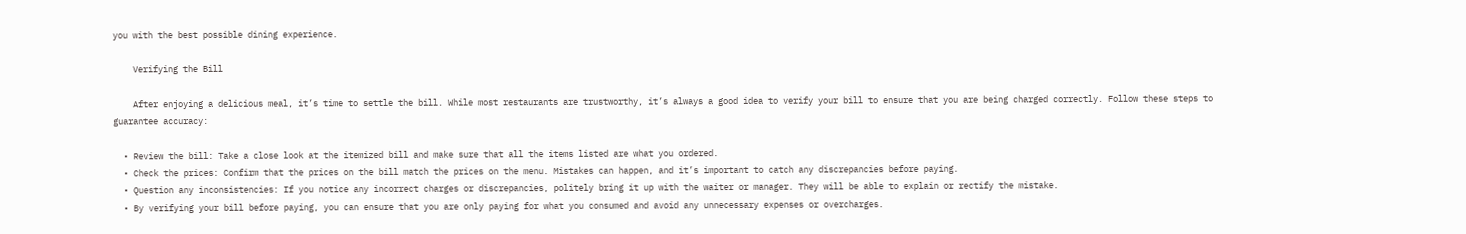you with the best possible dining experience.

    Verifying the Bill

    After enjoying a delicious meal, it’s time to settle the bill. While most restaurants are trustworthy, it’s always a good idea to verify your bill to ensure that you are being charged correctly. Follow these steps to guarantee accuracy:

  • Review the bill: Take a close look at the itemized bill and make sure that all the items listed are what you ordered.
  • Check the prices: Confirm that the prices on the bill match the prices on the menu. Mistakes can happen, and it’s important to catch any discrepancies before paying.
  • Question any inconsistencies: If you notice any incorrect charges or discrepancies, politely bring it up with the waiter or manager. They will be able to explain or rectify the mistake.
  • By verifying your bill before paying, you can ensure that you are only paying for what you consumed and avoid any unnecessary expenses or overcharges.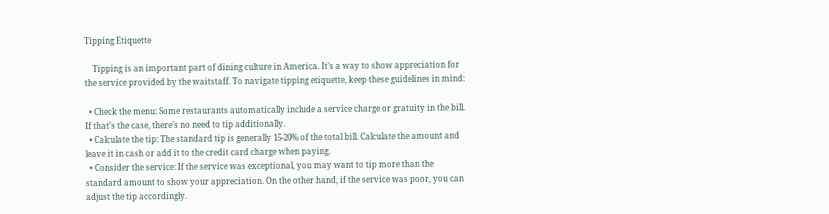Tipping Etiquette

    Tipping is an important part of dining culture in America. It’s a way to show appreciation for the service provided by the waitstaff. To navigate tipping etiquette, keep these guidelines in mind:

  • Check the menu: Some restaurants automatically include a service charge or gratuity in the bill. If that’s the case, there’s no need to tip additionally.
  • Calculate the tip: The standard tip is generally 15-20% of the total bill. Calculate the amount and leave it in cash or add it to the credit card charge when paying.
  • Consider the service: If the service was exceptional, you may want to tip more than the standard amount to show your appreciation. On the other hand, if the service was poor, you can adjust the tip accordingly.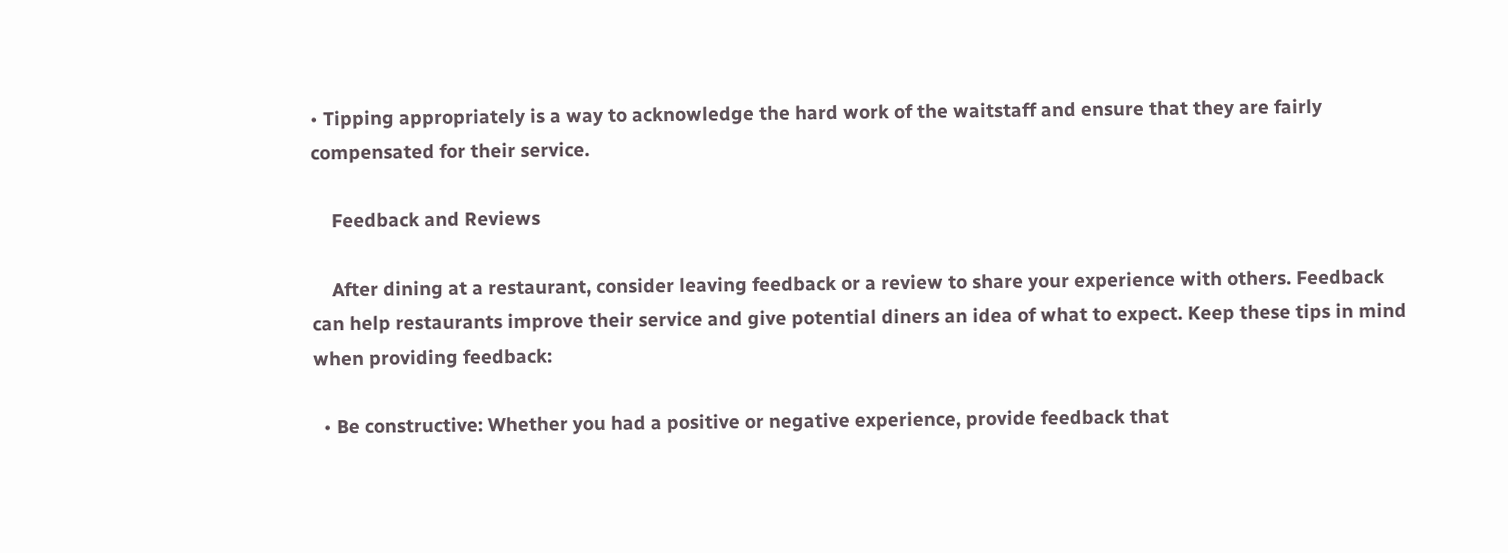• Tipping appropriately is a way to acknowledge the hard work of the waitstaff and ensure that they are fairly compensated for their service.

    Feedback and Reviews

    After dining at a restaurant, consider leaving feedback or a review to share your experience with others. Feedback can help restaurants improve their service and give potential diners an idea of what to expect. Keep these tips in mind when providing feedback:

  • Be constructive: Whether you had a positive or negative experience, provide feedback that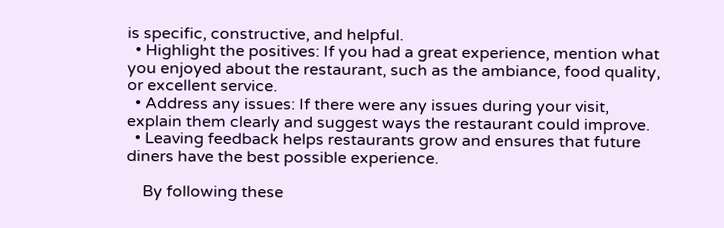is specific, constructive, and helpful.
  • Highlight the positives: If you had a great experience, mention what you enjoyed about the restaurant, such as the ambiance, food quality, or excellent service.
  • Address any issues: If there were any issues during your visit, explain them clearly and suggest ways the restaurant could improve.
  • Leaving feedback helps restaurants grow and ensures that future diners have the best possible experience.

    By following these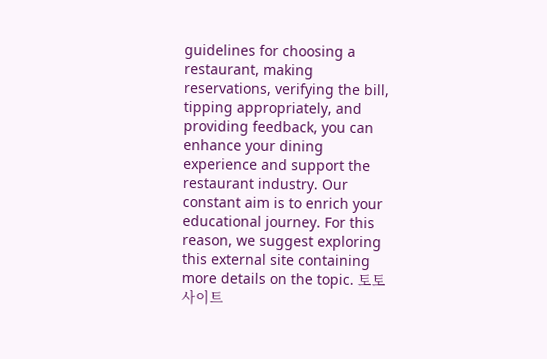guidelines for choosing a restaurant, making reservations, verifying the bill, tipping appropriately, and providing feedback, you can enhance your dining experience and support the restaurant industry. Our constant aim is to enrich your educational journey. For this reason, we suggest exploring this external site containing more details on the topic. 토토사이트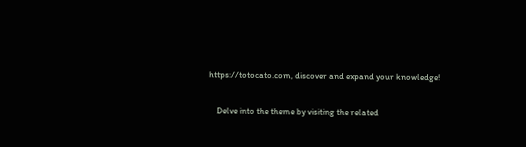https://totocato.com, discover and expand your knowledge!

    Delve into the theme by visiting the related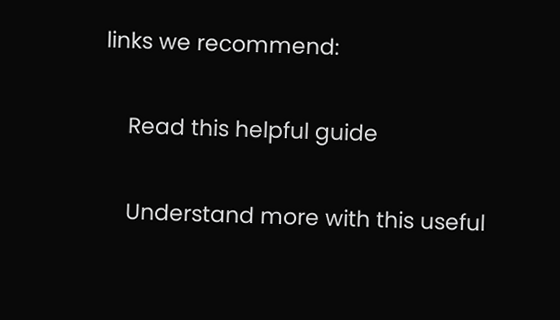links we recommend:

    Read this helpful guide

    Understand more with this useful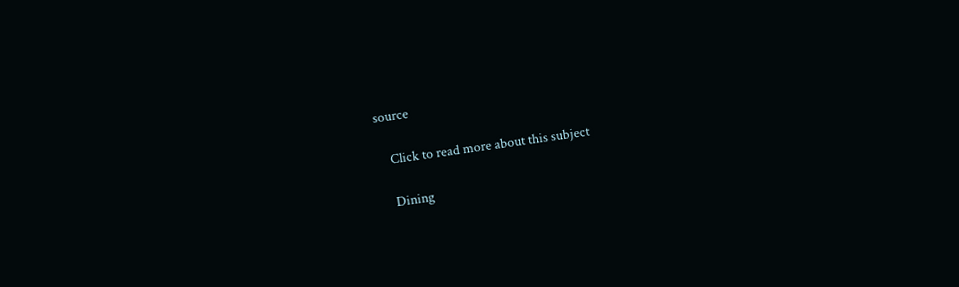source

    Click to read more about this subject

    Dining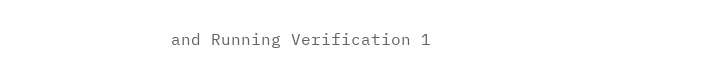and Running Verification 1